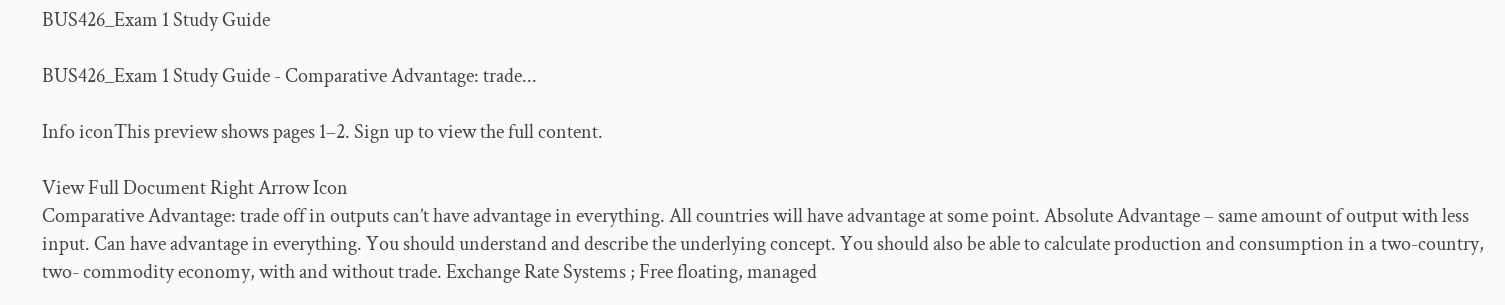BUS426_Exam 1 Study Guide

BUS426_Exam 1 Study Guide - Comparative Advantage: trade...

Info iconThis preview shows pages 1–2. Sign up to view the full content.

View Full Document Right Arrow Icon
Comparative Advantage: trade off in outputs can’t have advantage in everything. All countries will have advantage at some point. Absolute Advantage – same amount of output with less input. Can have advantage in everything. You should understand and describe the underlying concept. You should also be able to calculate production and consumption in a two-country, two- commodity economy, with and without trade. Exchange Rate Systems ; Free floating, managed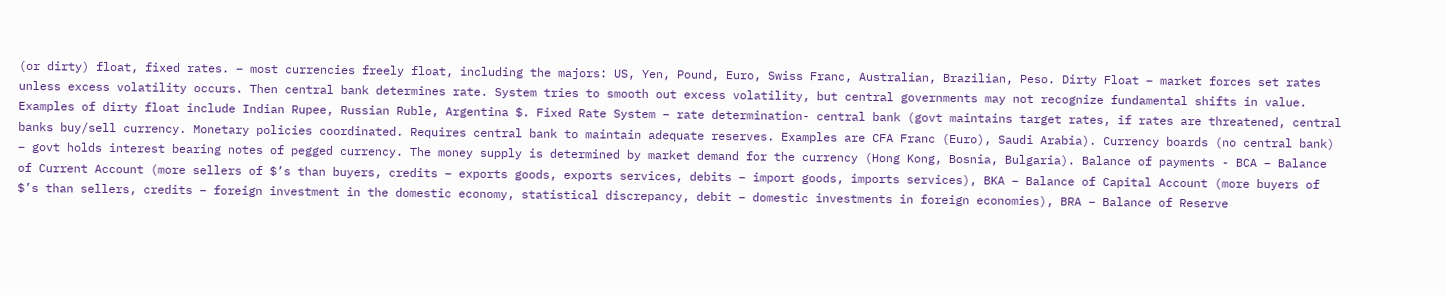(or dirty) float, fixed rates. – most currencies freely float, including the majors: US, Yen, Pound, Euro, Swiss Franc, Australian, Brazilian, Peso. Dirty Float – market forces set rates unless excess volatility occurs. Then central bank determines rate. System tries to smooth out excess volatility, but central governments may not recognize fundamental shifts in value. Examples of dirty float include Indian Rupee, Russian Ruble, Argentina $. Fixed Rate System – rate determination- central bank (govt maintains target rates, if rates are threatened, central banks buy/sell currency. Monetary policies coordinated. Requires central bank to maintain adequate reserves. Examples are CFA Franc (Euro), Saudi Arabia). Currency boards (no central bank) – govt holds interest bearing notes of pegged currency. The money supply is determined by market demand for the currency (Hong Kong, Bosnia, Bulgaria). Balance of payments - BCA – Balance of Current Account (more sellers of $’s than buyers, credits – exports goods, exports services, debits – import goods, imports services), BKA – Balance of Capital Account (more buyers of $’s than sellers, credits – foreign investment in the domestic economy, statistical discrepancy, debit – domestic investments in foreign economies), BRA – Balance of Reserve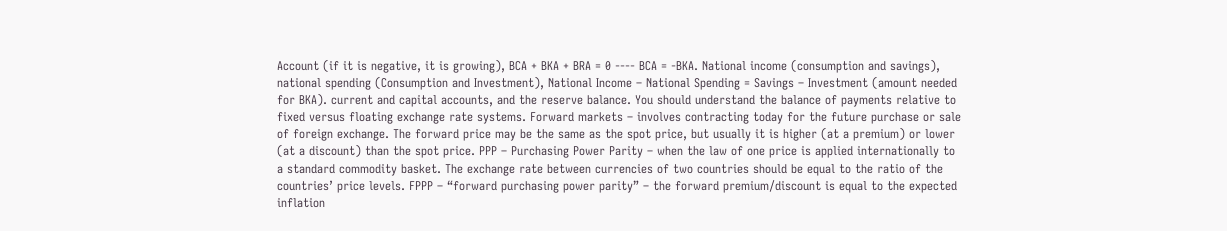Account (if it is negative, it is growing), BCA + BKA + BRA = 0 ---- BCA = -BKA. National income (consumption and savings), national spending (Consumption and Investment), National Income – National Spending = Savings – Investment (amount needed for BKA). current and capital accounts, and the reserve balance. You should understand the balance of payments relative to fixed versus floating exchange rate systems. Forward markets – involves contracting today for the future purchase or sale of foreign exchange. The forward price may be the same as the spot price, but usually it is higher (at a premium) or lower (at a discount) than the spot price. PPP – Purchasing Power Parity – when the law of one price is applied internationally to a standard commodity basket. The exchange rate between currencies of two countries should be equal to the ratio of the countries’ price levels. FPPP – “forward purchasing power parity” – the forward premium/discount is equal to the expected inflation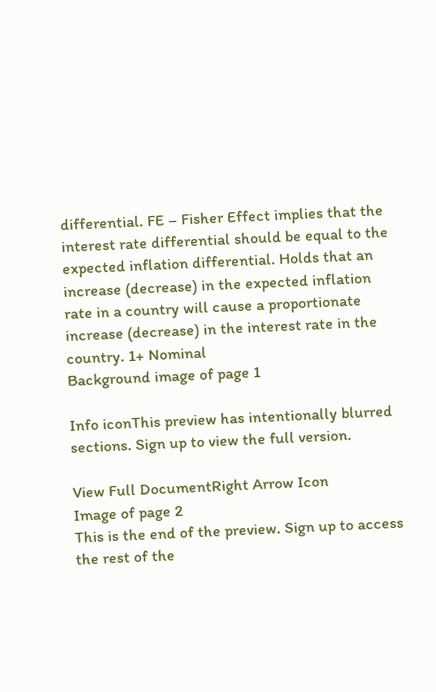differential. FE – Fisher Effect implies that the interest rate differential should be equal to the expected inflation differential. Holds that an increase (decrease) in the expected inflation rate in a country will cause a proportionate increase (decrease) in the interest rate in the country. 1+ Nominal
Background image of page 1

Info iconThis preview has intentionally blurred sections. Sign up to view the full version.

View Full DocumentRight Arrow Icon
Image of page 2
This is the end of the preview. Sign up to access the rest of the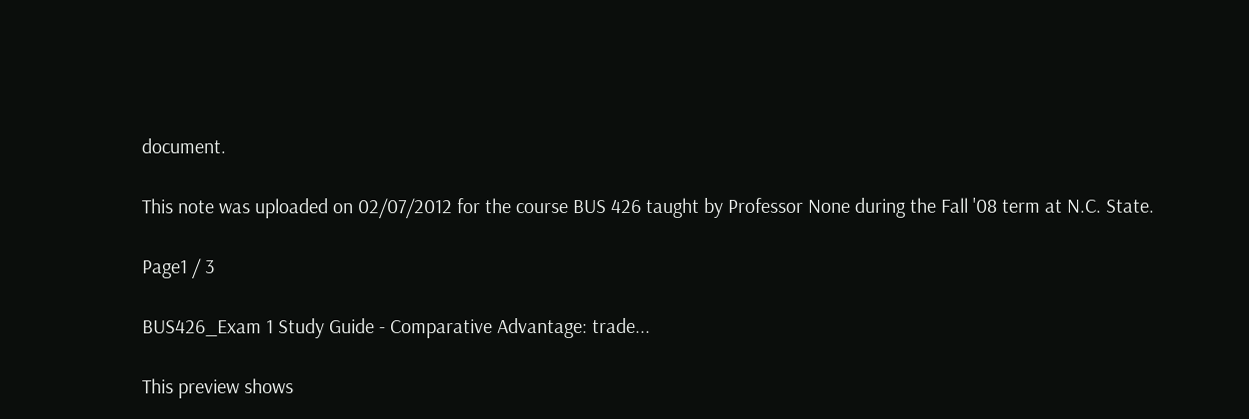document.

This note was uploaded on 02/07/2012 for the course BUS 426 taught by Professor None during the Fall '08 term at N.C. State.

Page1 / 3

BUS426_Exam 1 Study Guide - Comparative Advantage: trade...

This preview shows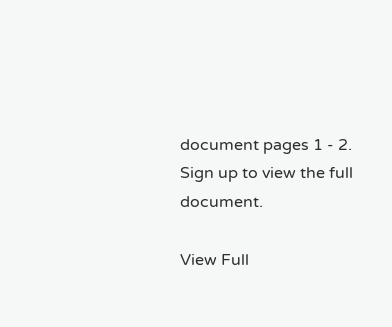document pages 1 - 2. Sign up to view the full document.

View Full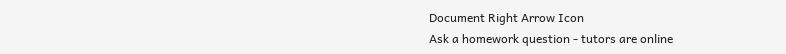Document Right Arrow Icon
Ask a homework question - tutors are online